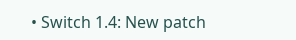• Switch 1.4: New patch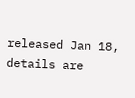released Jan 18, details are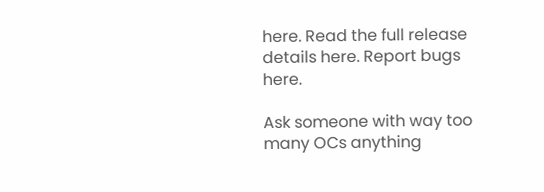here. Read the full release details here. Report bugs here.

Ask someone with way too many OCs anything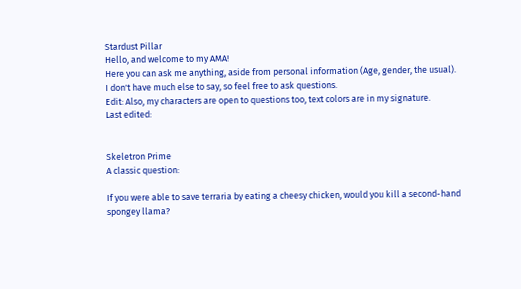Stardust Pillar
Hello, and welcome to my AMA!
Here you can ask me anything, aside from personal information (Age, gender, the usual).
I don't have much else to say, so feel free to ask questions.
Edit: Also, my characters are open to questions too, text colors are in my signature.
Last edited:


Skeletron Prime
A classic question:

If you were able to save terraria by eating a cheesy chicken, would you kill a second-hand spongey llama?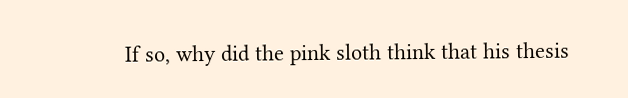If so, why did the pink sloth think that his thesis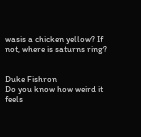wasis a chicken yellow? If not, where is saturns ring?


Duke Fishron
Do you know how weird it feels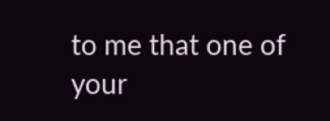to me that one of your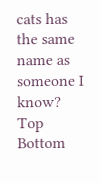cats has the same name as someone I know?
Top Bottom